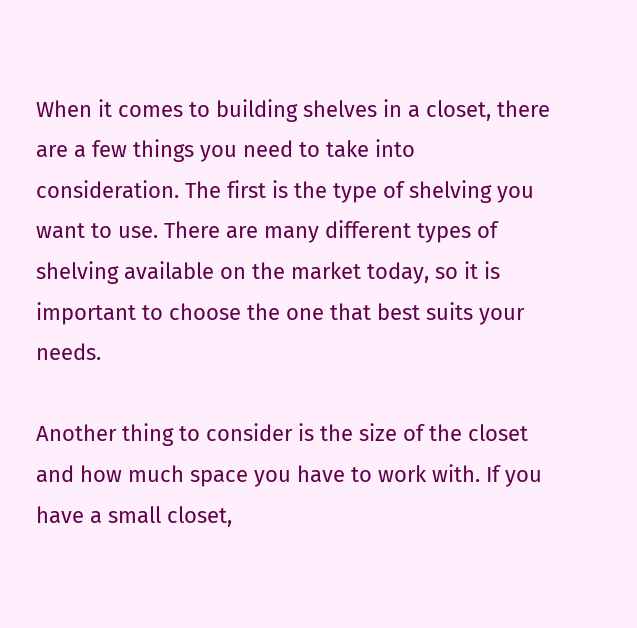When it comes to building shelves in a closet, there are a few things you need to take into consideration. The first is the type of shelving you want to use. There are many different types of shelving available on the market today, so it is important to choose the one that best suits your needs.

Another thing to consider is the size of the closet and how much space you have to work with. If you have a small closet,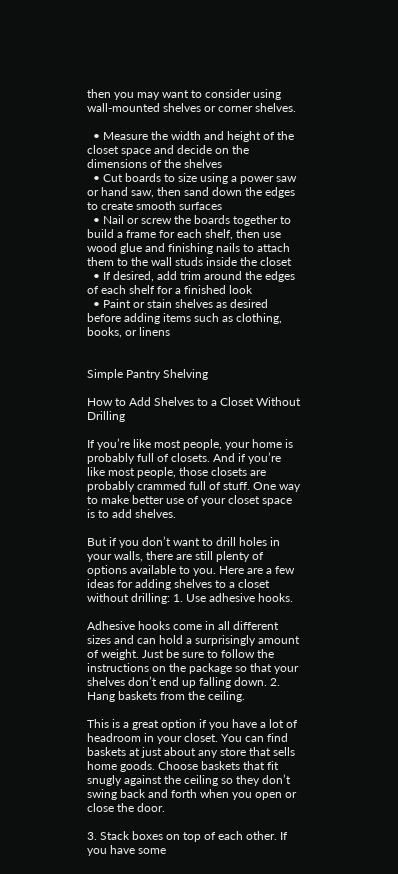then you may want to consider using wall-mounted shelves or corner shelves.

  • Measure the width and height of the closet space and decide on the dimensions of the shelves
  • Cut boards to size using a power saw or hand saw, then sand down the edges to create smooth surfaces
  • Nail or screw the boards together to build a frame for each shelf, then use wood glue and finishing nails to attach them to the wall studs inside the closet
  • If desired, add trim around the edges of each shelf for a finished look
  • Paint or stain shelves as desired before adding items such as clothing, books, or linens


Simple Pantry Shelving

How to Add Shelves to a Closet Without Drilling

If you’re like most people, your home is probably full of closets. And if you’re like most people, those closets are probably crammed full of stuff. One way to make better use of your closet space is to add shelves.

But if you don’t want to drill holes in your walls, there are still plenty of options available to you. Here are a few ideas for adding shelves to a closet without drilling: 1. Use adhesive hooks.

Adhesive hooks come in all different sizes and can hold a surprisingly amount of weight. Just be sure to follow the instructions on the package so that your shelves don’t end up falling down. 2. Hang baskets from the ceiling.

This is a great option if you have a lot of headroom in your closet. You can find baskets at just about any store that sells home goods. Choose baskets that fit snugly against the ceiling so they don’t swing back and forth when you open or close the door.

3. Stack boxes on top of each other. If you have some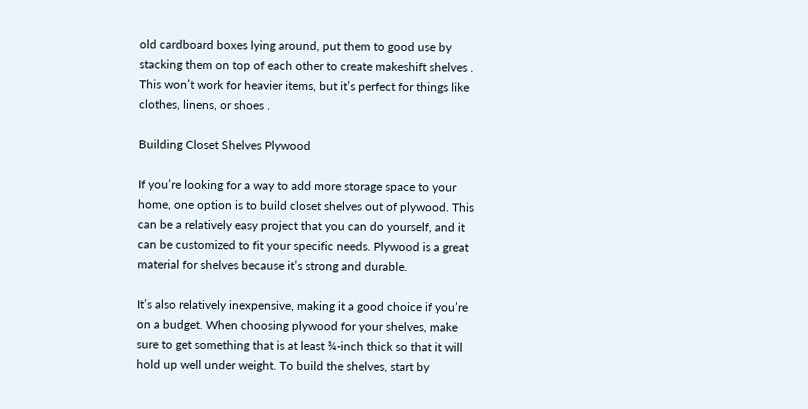old cardboard boxes lying around, put them to good use by stacking them on top of each other to create makeshift shelves . This won’t work for heavier items, but it’s perfect for things like clothes, linens, or shoes .

Building Closet Shelves Plywood

If you’re looking for a way to add more storage space to your home, one option is to build closet shelves out of plywood. This can be a relatively easy project that you can do yourself, and it can be customized to fit your specific needs. Plywood is a great material for shelves because it’s strong and durable.

It’s also relatively inexpensive, making it a good choice if you’re on a budget. When choosing plywood for your shelves, make sure to get something that is at least ¾-inch thick so that it will hold up well under weight. To build the shelves, start by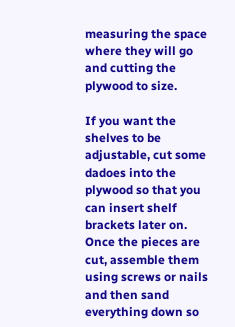measuring the space where they will go and cutting the plywood to size.

If you want the shelves to be adjustable, cut some dadoes into the plywood so that you can insert shelf brackets later on. Once the pieces are cut, assemble them using screws or nails and then sand everything down so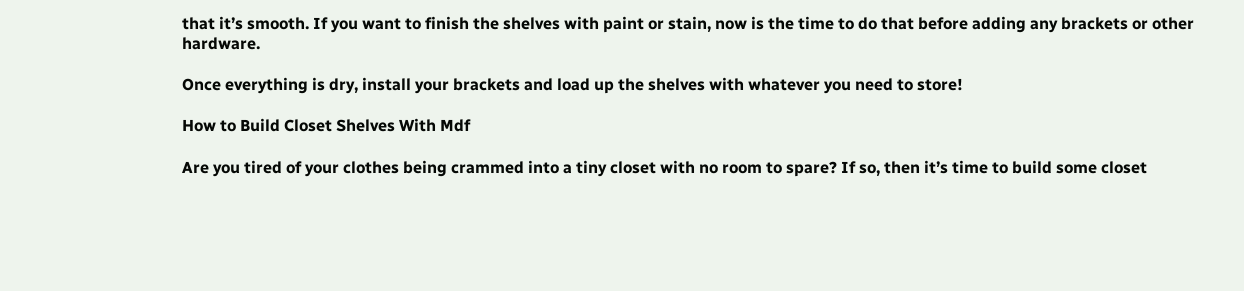that it’s smooth. If you want to finish the shelves with paint or stain, now is the time to do that before adding any brackets or other hardware.

Once everything is dry, install your brackets and load up the shelves with whatever you need to store!

How to Build Closet Shelves With Mdf

Are you tired of your clothes being crammed into a tiny closet with no room to spare? If so, then it’s time to build some closet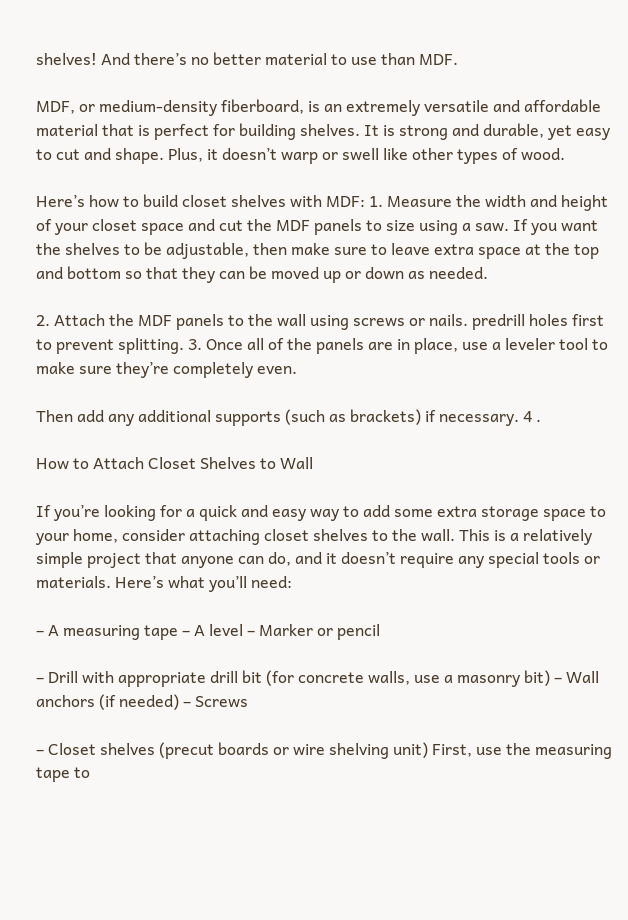shelves! And there’s no better material to use than MDF.

MDF, or medium-density fiberboard, is an extremely versatile and affordable material that is perfect for building shelves. It is strong and durable, yet easy to cut and shape. Plus, it doesn’t warp or swell like other types of wood.

Here’s how to build closet shelves with MDF: 1. Measure the width and height of your closet space and cut the MDF panels to size using a saw. If you want the shelves to be adjustable, then make sure to leave extra space at the top and bottom so that they can be moved up or down as needed.

2. Attach the MDF panels to the wall using screws or nails. predrill holes first to prevent splitting. 3. Once all of the panels are in place, use a leveler tool to make sure they’re completely even.

Then add any additional supports (such as brackets) if necessary. 4 .

How to Attach Closet Shelves to Wall

If you’re looking for a quick and easy way to add some extra storage space to your home, consider attaching closet shelves to the wall. This is a relatively simple project that anyone can do, and it doesn’t require any special tools or materials. Here’s what you’ll need:

– A measuring tape – A level – Marker or pencil

– Drill with appropriate drill bit (for concrete walls, use a masonry bit) – Wall anchors (if needed) – Screws

– Closet shelves (precut boards or wire shelving unit) First, use the measuring tape to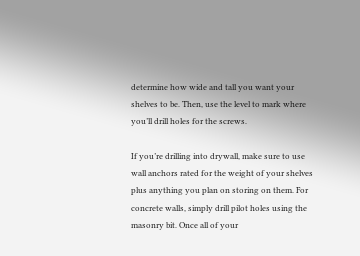determine how wide and tall you want your shelves to be. Then, use the level to mark where you’ll drill holes for the screws.

If you’re drilling into drywall, make sure to use wall anchors rated for the weight of your shelves plus anything you plan on storing on them. For concrete walls, simply drill pilot holes using the masonry bit. Once all of your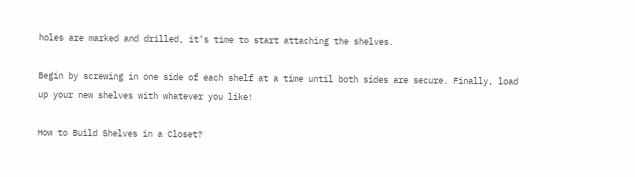holes are marked and drilled, it’s time to start attaching the shelves.

Begin by screwing in one side of each shelf at a time until both sides are secure. Finally, load up your new shelves with whatever you like!

How to Build Shelves in a Closet?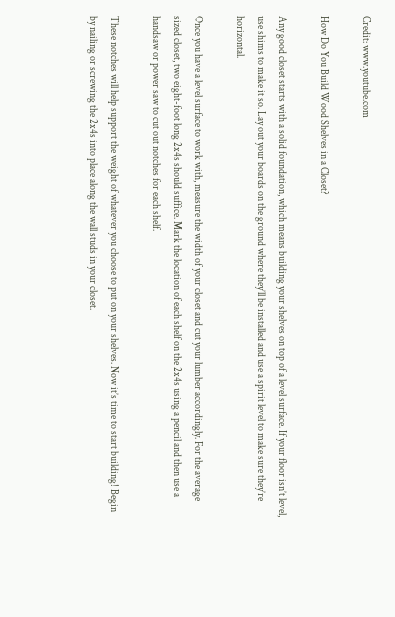Credit: www.youtube.com

How Do You Build Wood Shelves in a Closet?

Any good closet starts with a solid foundation, which means building your shelves on top of a level surface. If your floor isn’t level, use shims to make it so. Lay out your boards on the ground where they’ll be installed and use a spirit level to make sure they’re horizontal.

Once you have a level surface to work with, measure the width of your closet and cut your lumber accordingly. For the average sized closet, two eight-foot long 2x4s should suffice. Mark the location of each shelf on the 2x4s using a pencil and then use a handsaw or power saw to cut out notches for each shelf.

These notches will help support the weight of whatever you choose to put on your shelves. Now it’s time to start building! Begin by nailing or screwing the 2x4s into place along the wall studs in your closet.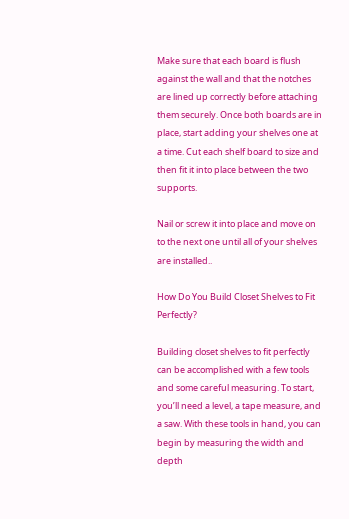Make sure that each board is flush against the wall and that the notches are lined up correctly before attaching them securely. Once both boards are in place, start adding your shelves one at a time. Cut each shelf board to size and then fit it into place between the two supports.

Nail or screw it into place and move on to the next one until all of your shelves are installed..

How Do You Build Closet Shelves to Fit Perfectly?

Building closet shelves to fit perfectly can be accomplished with a few tools and some careful measuring. To start, you’ll need a level, a tape measure, and a saw. With these tools in hand, you can begin by measuring the width and depth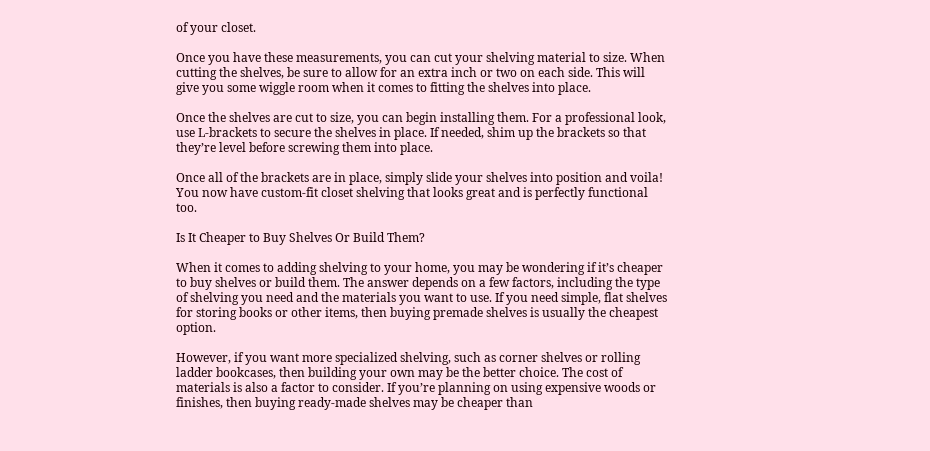of your closet.

Once you have these measurements, you can cut your shelving material to size. When cutting the shelves, be sure to allow for an extra inch or two on each side. This will give you some wiggle room when it comes to fitting the shelves into place.

Once the shelves are cut to size, you can begin installing them. For a professional look, use L-brackets to secure the shelves in place. If needed, shim up the brackets so that they’re level before screwing them into place.

Once all of the brackets are in place, simply slide your shelves into position and voila! You now have custom-fit closet shelving that looks great and is perfectly functional too.

Is It Cheaper to Buy Shelves Or Build Them?

When it comes to adding shelving to your home, you may be wondering if it’s cheaper to buy shelves or build them. The answer depends on a few factors, including the type of shelving you need and the materials you want to use. If you need simple, flat shelves for storing books or other items, then buying premade shelves is usually the cheapest option.

However, if you want more specialized shelving, such as corner shelves or rolling ladder bookcases, then building your own may be the better choice. The cost of materials is also a factor to consider. If you’re planning on using expensive woods or finishes, then buying ready-made shelves may be cheaper than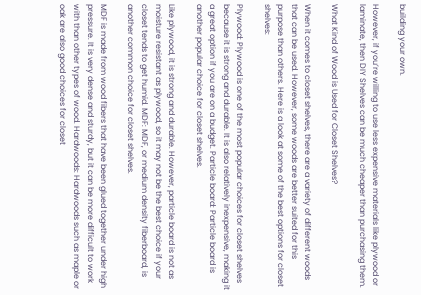building your own.

However, if you’re willing to use less expensive materials like plywood or laminate, then DIY Shelves can be much cheaper than purchasing them.

What Kind of Wood is Used for Closet Shelves?

When it comes to closet shelves, there are a variety of different woods that can be used. However, some woods are better suited for this purpose than others. Here is a look at some of the best options for closet shelves:

Plywood: Plywood is one of the most popular choices for closet shelves because it is strong and durable. It is also relatively inexpensive, making it a great option if you are on a budget. Particle board: Particle board is another popular choice for closet shelves.

Like plywood, it is strong and durable. However, particle board is not as moisture resistant as plywood, so it may not be the best choice if your closet tends to get humid. MDF: MDF, or medium density fiberboard, is another common choice for closet shelves.

MDF is made from wood fibers that have been glued together under high pressure. It is very dense and sturdy, but it can be more difficult to work with than other types of wood. Hardwoods: Hardwoods such as maple or oak are also good choices for closet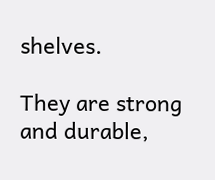shelves.

They are strong and durable,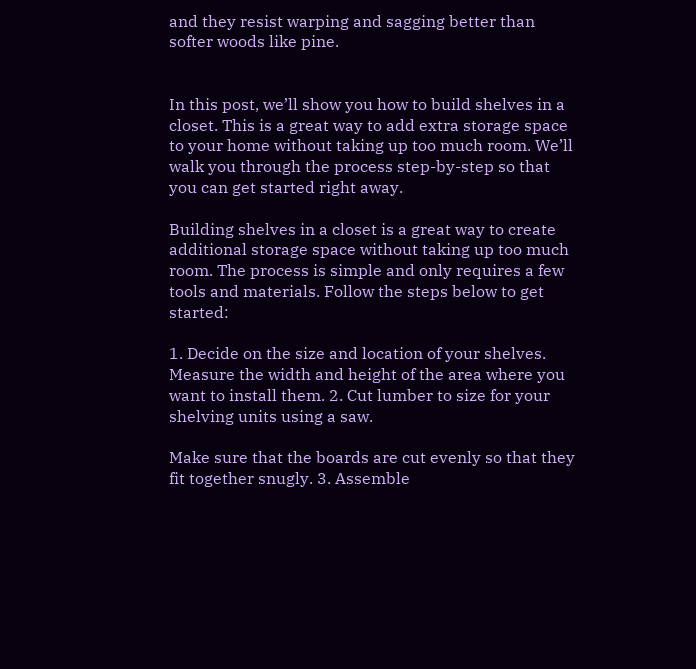and they resist warping and sagging better than softer woods like pine.


In this post, we’ll show you how to build shelves in a closet. This is a great way to add extra storage space to your home without taking up too much room. We’ll walk you through the process step-by-step so that you can get started right away.

Building shelves in a closet is a great way to create additional storage space without taking up too much room. The process is simple and only requires a few tools and materials. Follow the steps below to get started:

1. Decide on the size and location of your shelves. Measure the width and height of the area where you want to install them. 2. Cut lumber to size for your shelving units using a saw.

Make sure that the boards are cut evenly so that they fit together snugly. 3. Assemble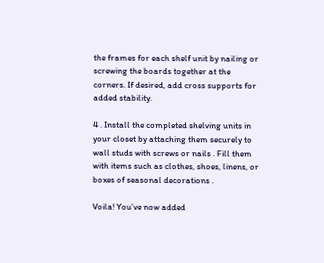the frames for each shelf unit by nailing or screwing the boards together at the corners. If desired, add cross supports for added stability.

4 . Install the completed shelving units in your closet by attaching them securely to wall studs with screws or nails . Fill them with items such as clothes, shoes, linens, or boxes of seasonal decorations .

Voila! You’ve now added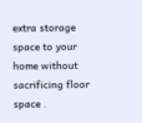extra storage space to your home without sacrificing floor space .